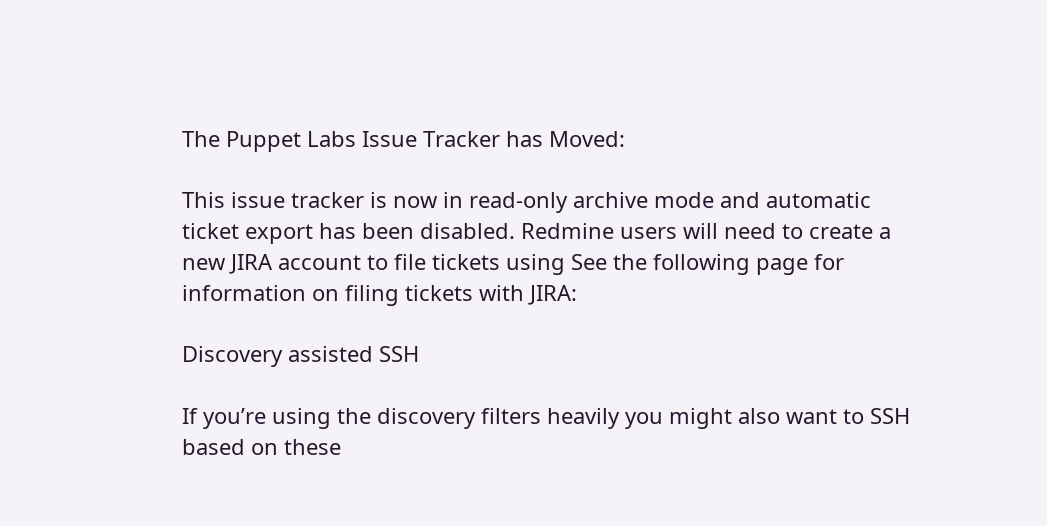The Puppet Labs Issue Tracker has Moved:

This issue tracker is now in read-only archive mode and automatic ticket export has been disabled. Redmine users will need to create a new JIRA account to file tickets using See the following page for information on filing tickets with JIRA:

Discovery assisted SSH

If you’re using the discovery filters heavily you might also want to SSH based on these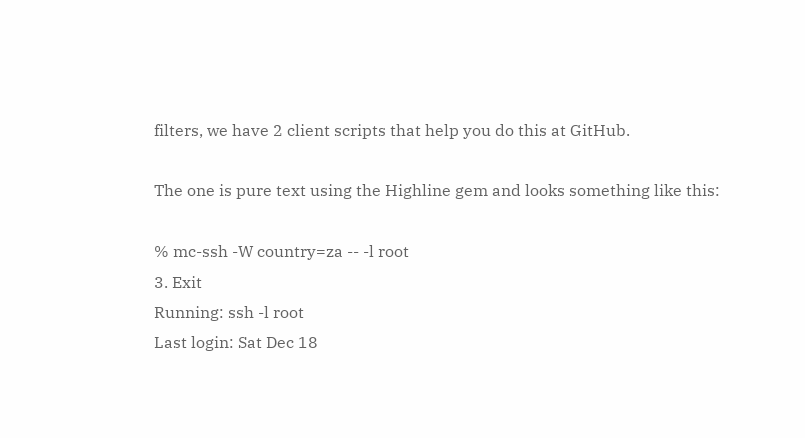filters, we have 2 client scripts that help you do this at GitHub.

The one is pure text using the Highline gem and looks something like this:

% mc-ssh -W country=za -- -l root
3. Exit
Running: ssh -l root
Last login: Sat Dec 18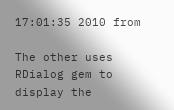17:01:35 2010 from

The other uses RDialog gem to display the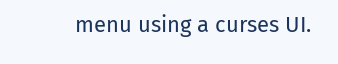menu using a curses UI.